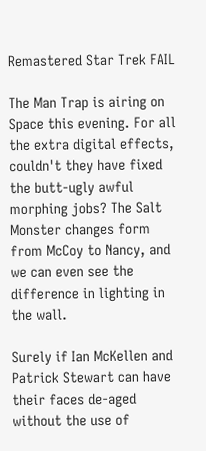Remastered Star Trek FAIL

The Man Trap is airing on Space this evening. For all the extra digital effects, couldn't they have fixed the butt-ugly awful morphing jobs? The Salt Monster changes form from McCoy to Nancy, and we can even see the difference in lighting in the wall.

Surely if Ian McKellen and Patrick Stewart can have their faces de-aged without the use of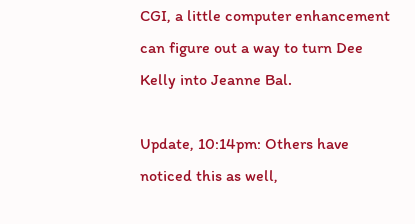CGI, a little computer enhancement can figure out a way to turn Dee Kelly into Jeanne Bal.

Update, 10:14pm: Others have noticed this as well,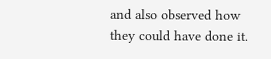and also observed how they could have done it.